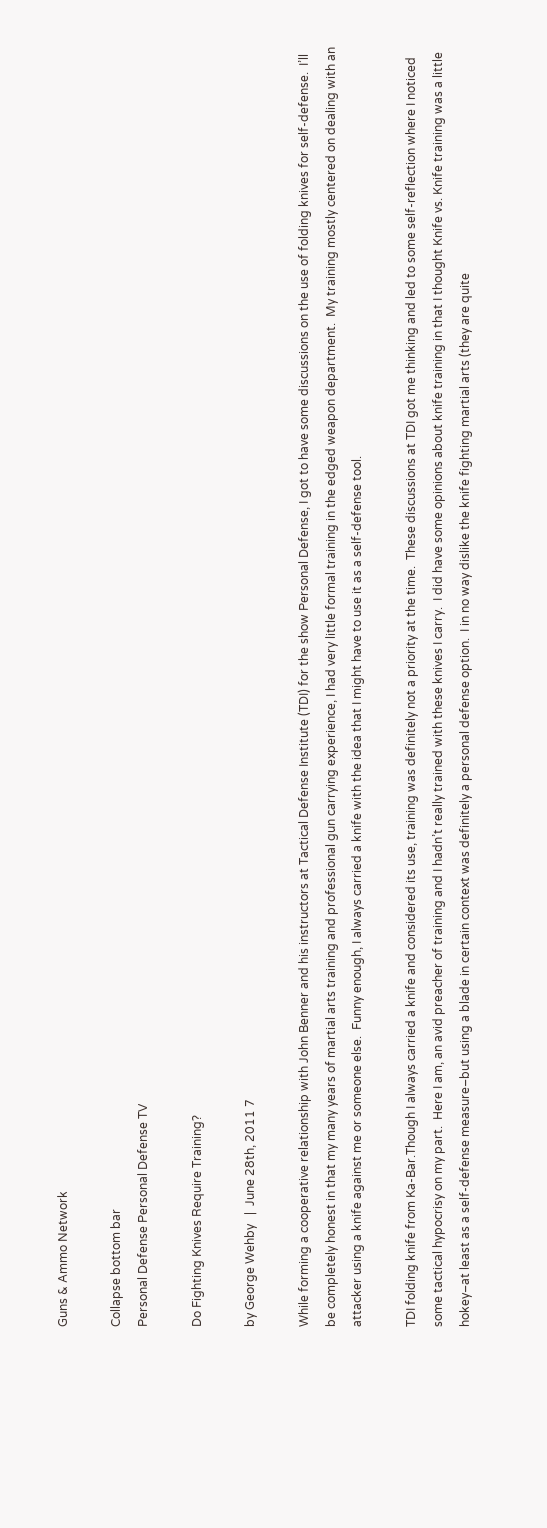Guns & Ammo Network

Collapse bottom bar
Personal Defense Personal Defense TV

Do Fighting Knives Require Training?

by George Wehby   |  June 28th, 2011 7

While forming a cooperative relationship with John Benner and his instructors at Tactical Defense Institute (TDI) for the show Personal Defense, I got to have some discussions on the use of folding knives for self-defense.  I’ll be completely honest in that my many years of martial arts training and professional gun carrying experience, I had very little formal training in the edged weapon department.  My training mostly centered on dealing with an attacker using a knife against me or someone else.  Funny enough, I always carried a knife with the idea that I might have to use it as a self-defense tool.

TDI folding knife from Ka-Bar.Though I always carried a knife and considered its use, training was definitely not a priority at the time.  These discussions at TDI got me thinking and led to some self-reflection where I noticed some tactical hypocrisy on my part.  Here I am, an avid preacher of training and I hadn’t really trained with these knives I carry.  I did have some opinions about knife training in that I thought Knife vs. Knife training was a little hokey–at least as a self-defense measure–but using a blade in certain context was definitely a personal defense option.  I in no way dislike the knife fighting martial arts (they are quite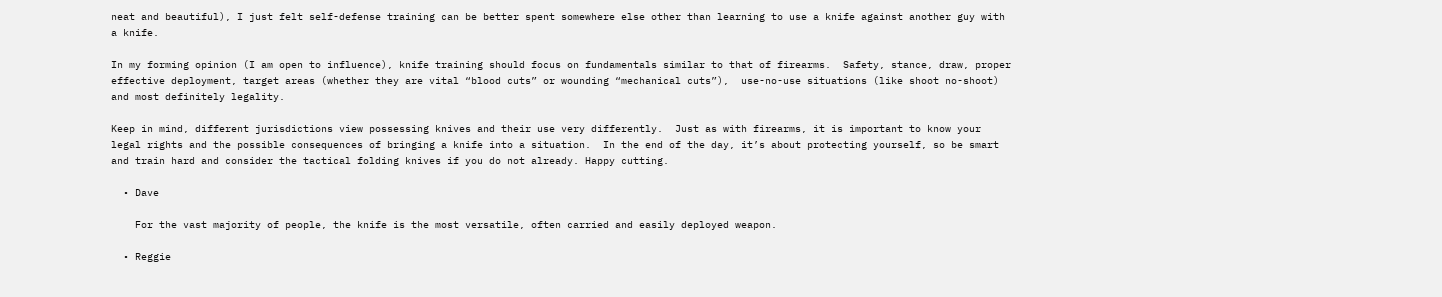neat and beautiful), I just felt self-defense training can be better spent somewhere else other than learning to use a knife against another guy with a knife.

In my forming opinion (I am open to influence), knife training should focus on fundamentals similar to that of firearms.  Safety, stance, draw, proper effective deployment, target areas (whether they are vital “blood cuts” or wounding “mechanical cuts”),  use-no-use situations (like shoot no-shoot) and most definitely legality.

Keep in mind, different jurisdictions view possessing knives and their use very differently.  Just as with firearms, it is important to know your legal rights and the possible consequences of bringing a knife into a situation.  In the end of the day, it’s about protecting yourself, so be smart and train hard and consider the tactical folding knives if you do not already. Happy cutting.

  • Dave

    For the vast majority of people, the knife is the most versatile, often carried and easily deployed weapon.

  • Reggie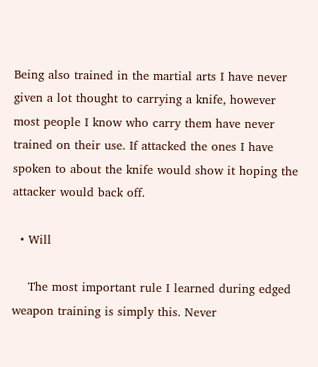Being also trained in the martial arts I have never given a lot thought to carrying a knife, however most people I know who carry them have never trained on their use. If attacked the ones I have spoken to about the knife would show it hoping the attacker would back off.

  • Will

    The most important rule I learned during edged weapon training is simply this. Never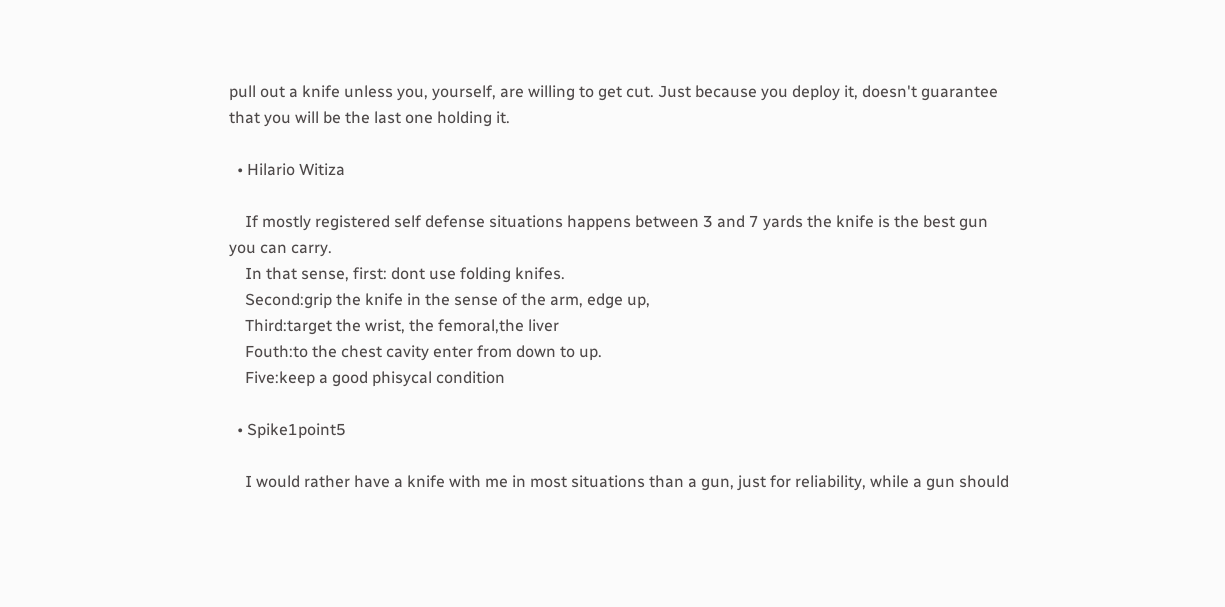pull out a knife unless you, yourself, are willing to get cut. Just because you deploy it, doesn't guarantee that you will be the last one holding it.

  • Hilario Witiza

    If mostly registered self defense situations happens between 3 and 7 yards the knife is the best gun you can carry.
    In that sense, first: dont use folding knifes.
    Second:grip the knife in the sense of the arm, edge up,
    Third:target the wrist, the femoral,the liver
    Fouth:to the chest cavity enter from down to up.
    Five:keep a good phisycal condition

  • Spike1point5

    I would rather have a knife with me in most situations than a gun, just for reliability, while a gun should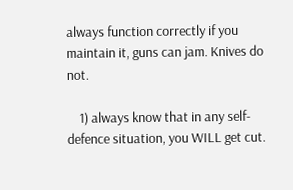always function correctly if you maintain it, guns can jam. Knives do not.

    1) always know that in any self-defence situation, you WILL get cut.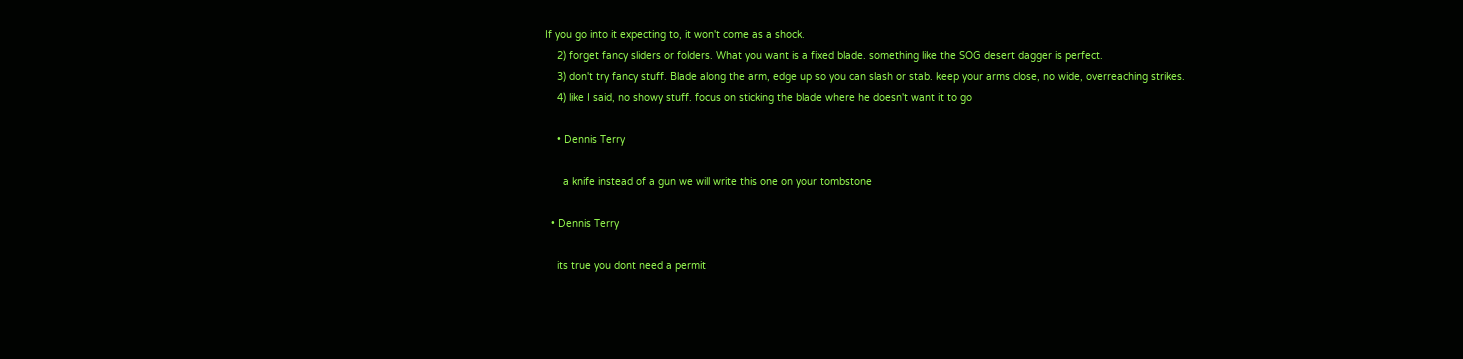If you go into it expecting to, it won't come as a shock.
    2) forget fancy sliders or folders. What you want is a fixed blade. something like the SOG desert dagger is perfect.
    3) don't try fancy stuff. Blade along the arm, edge up so you can slash or stab. keep your arms close, no wide, overreaching strikes.
    4) like I said, no showy stuff. focus on sticking the blade where he doesn't want it to go

    • Dennis Terry

      a knife instead of a gun we will write this one on your tombstone

  • Dennis Terry

    its true you dont need a permit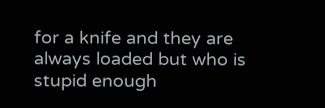for a knife and they are always loaded but who is stupid enough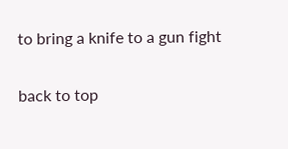to bring a knife to a gun fight

back to top